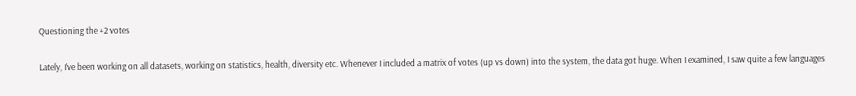Questioning the +2 votes

Lately, I’ve been working on all datasets, working on statistics, health, diversity etc. Whenever I included a matrix of votes (up vs down) into the system, the data got huge. When I examined, I saw quite a few languages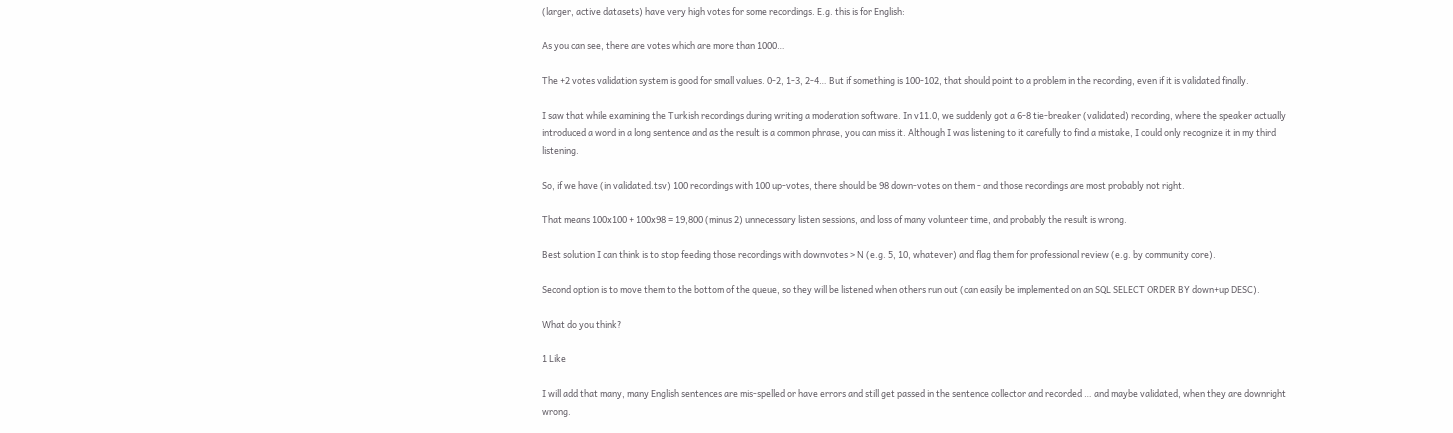(larger, active datasets) have very high votes for some recordings. E.g. this is for English:

As you can see, there are votes which are more than 1000…

The +2 votes validation system is good for small values. 0-2, 1-3, 2-4… But if something is 100-102, that should point to a problem in the recording, even if it is validated finally.

I saw that while examining the Turkish recordings during writing a moderation software. In v11.0, we suddenly got a 6-8 tie-breaker (validated) recording, where the speaker actually introduced a word in a long sentence and as the result is a common phrase, you can miss it. Although I was listening to it carefully to find a mistake, I could only recognize it in my third listening.

So, if we have (in validated.tsv) 100 recordings with 100 up-votes, there should be 98 down-votes on them - and those recordings are most probably not right.

That means 100x100 + 100x98 = 19,800 (minus 2) unnecessary listen sessions, and loss of many volunteer time, and probably the result is wrong.

Best solution I can think is to stop feeding those recordings with downvotes > N (e.g. 5, 10, whatever) and flag them for professional review (e.g. by community core).

Second option is to move them to the bottom of the queue, so they will be listened when others run out (can easily be implemented on an SQL SELECT ORDER BY down+up DESC).

What do you think?

1 Like

I will add that many, many English sentences are mis-spelled or have errors and still get passed in the sentence collector and recorded … and maybe validated, when they are downright wrong.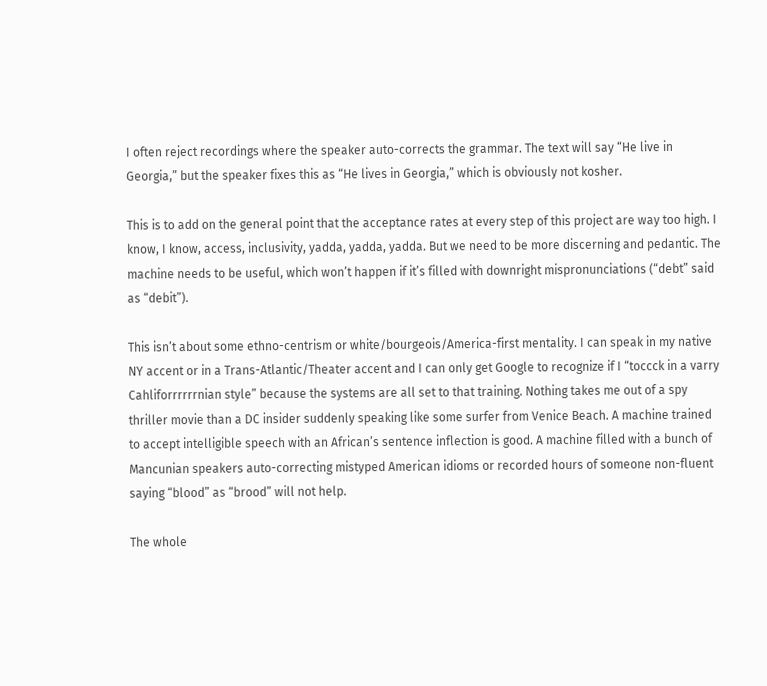I often reject recordings where the speaker auto-corrects the grammar. The text will say “He live in Georgia,” but the speaker fixes this as “He lives in Georgia,” which is obviously not kosher.

This is to add on the general point that the acceptance rates at every step of this project are way too high. I know, I know, access, inclusivity, yadda, yadda, yadda. But we need to be more discerning and pedantic. The machine needs to be useful, which won’t happen if it’s filled with downright mispronunciations (“debt” said as “debit”).

This isn’t about some ethno-centrism or white/bourgeois/America-first mentality. I can speak in my native NY accent or in a Trans-Atlantic/Theater accent and I can only get Google to recognize if I “toccck in a varry Cahliforrrrrrnian style” because the systems are all set to that training. Nothing takes me out of a spy thriller movie than a DC insider suddenly speaking like some surfer from Venice Beach. A machine trained to accept intelligible speech with an African’s sentence inflection is good. A machine filled with a bunch of Mancunian speakers auto-correcting mistyped American idioms or recorded hours of someone non-fluent saying “blood” as “brood” will not help.

The whole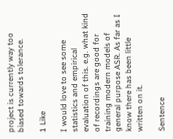project is currently way too biased towards tolerance.

1 Like

I would love to see some statistics and empirical evaluation of this. e.g. what kind of recordings are good for training modern models of general purpose ASR. As far as I know there has been little written on it.

Sentence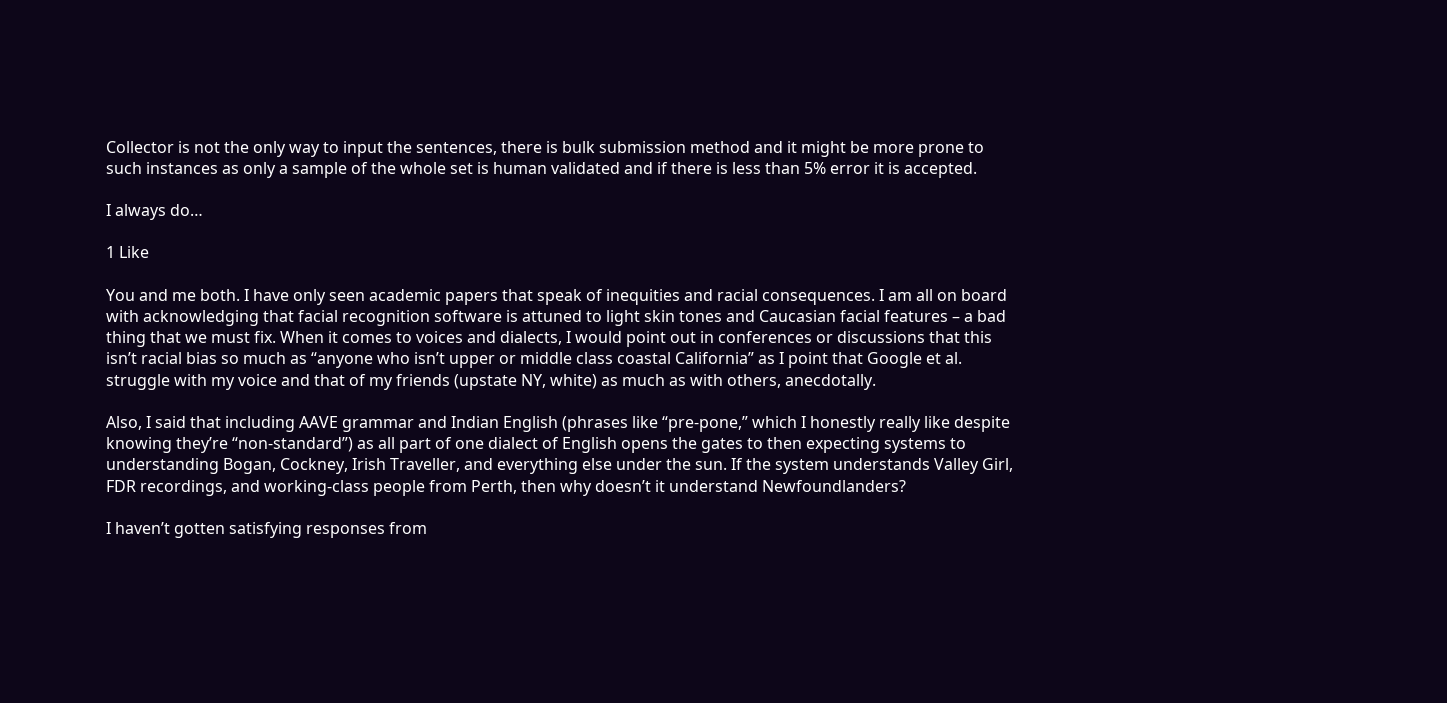Collector is not the only way to input the sentences, there is bulk submission method and it might be more prone to such instances as only a sample of the whole set is human validated and if there is less than 5% error it is accepted.

I always do…

1 Like

You and me both. I have only seen academic papers that speak of inequities and racial consequences. I am all on board with acknowledging that facial recognition software is attuned to light skin tones and Caucasian facial features – a bad thing that we must fix. When it comes to voices and dialects, I would point out in conferences or discussions that this isn’t racial bias so much as “anyone who isn’t upper or middle class coastal California” as I point that Google et al. struggle with my voice and that of my friends (upstate NY, white) as much as with others, anecdotally.

Also, I said that including AAVE grammar and Indian English (phrases like “pre-pone,” which I honestly really like despite knowing they’re “non-standard”) as all part of one dialect of English opens the gates to then expecting systems to understanding Bogan, Cockney, Irish Traveller, and everything else under the sun. If the system understands Valley Girl, FDR recordings, and working-class people from Perth, then why doesn’t it understand Newfoundlanders?

I haven’t gotten satisfying responses from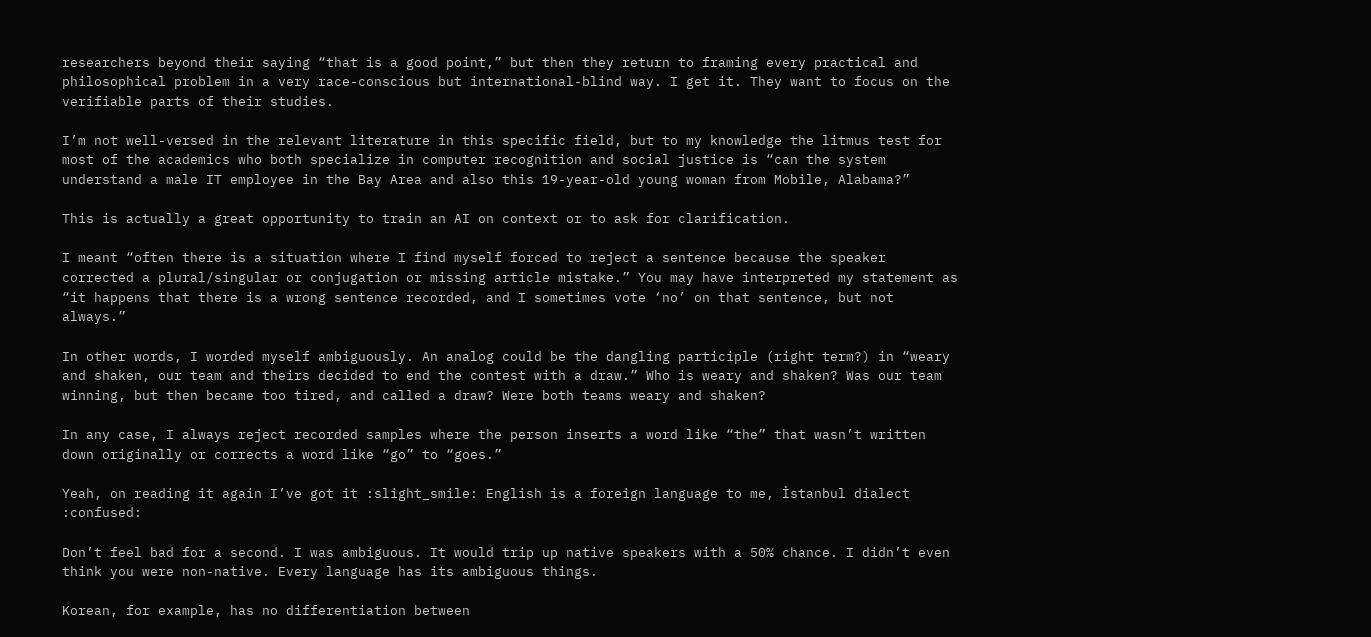researchers beyond their saying “that is a good point,” but then they return to framing every practical and philosophical problem in a very race-conscious but international-blind way. I get it. They want to focus on the verifiable parts of their studies.

I’m not well-versed in the relevant literature in this specific field, but to my knowledge the litmus test for most of the academics who both specialize in computer recognition and social justice is “can the system understand a male IT employee in the Bay Area and also this 19-year-old young woman from Mobile, Alabama?”

This is actually a great opportunity to train an AI on context or to ask for clarification.

I meant “often there is a situation where I find myself forced to reject a sentence because the speaker corrected a plural/singular or conjugation or missing article mistake.” You may have interpreted my statement as “it happens that there is a wrong sentence recorded, and I sometimes vote ‘no’ on that sentence, but not always.”

In other words, I worded myself ambiguously. An analog could be the dangling participle (right term?) in “weary and shaken, our team and theirs decided to end the contest with a draw.” Who is weary and shaken? Was our team winning, but then became too tired, and called a draw? Were both teams weary and shaken?

In any case, I always reject recorded samples where the person inserts a word like “the” that wasn’t written down originally or corrects a word like “go” to “goes.”

Yeah, on reading it again I’ve got it :slight_smile: English is a foreign language to me, İstanbul dialect :confused:

Don’t feel bad for a second. I was ambiguous. It would trip up native speakers with a 50% chance. I didn’t even think you were non-native. Every language has its ambiguous things.

Korean, for example, has no differentiation between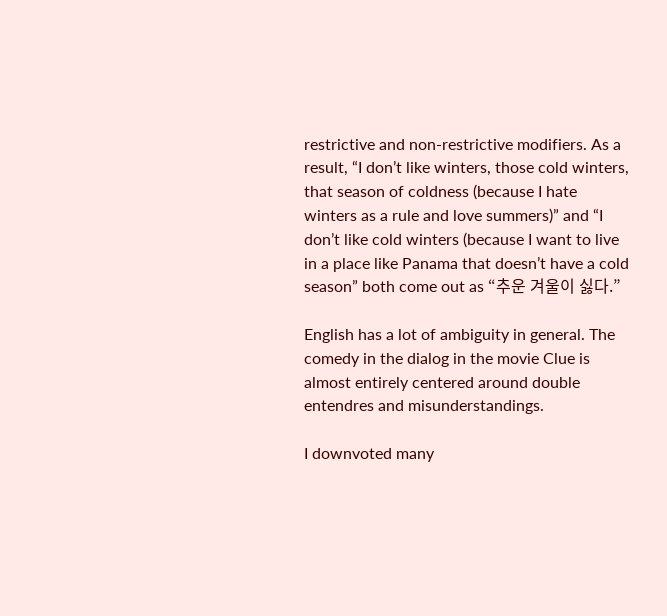restrictive and non-restrictive modifiers. As a result, “I don’t like winters, those cold winters, that season of coldness (because I hate winters as a rule and love summers)” and “I don’t like cold winters (because I want to live in a place like Panama that doesn’t have a cold season” both come out as “추운 겨울이 싫다.”

English has a lot of ambiguity in general. The comedy in the dialog in the movie Clue is almost entirely centered around double entendres and misunderstandings.

I downvoted many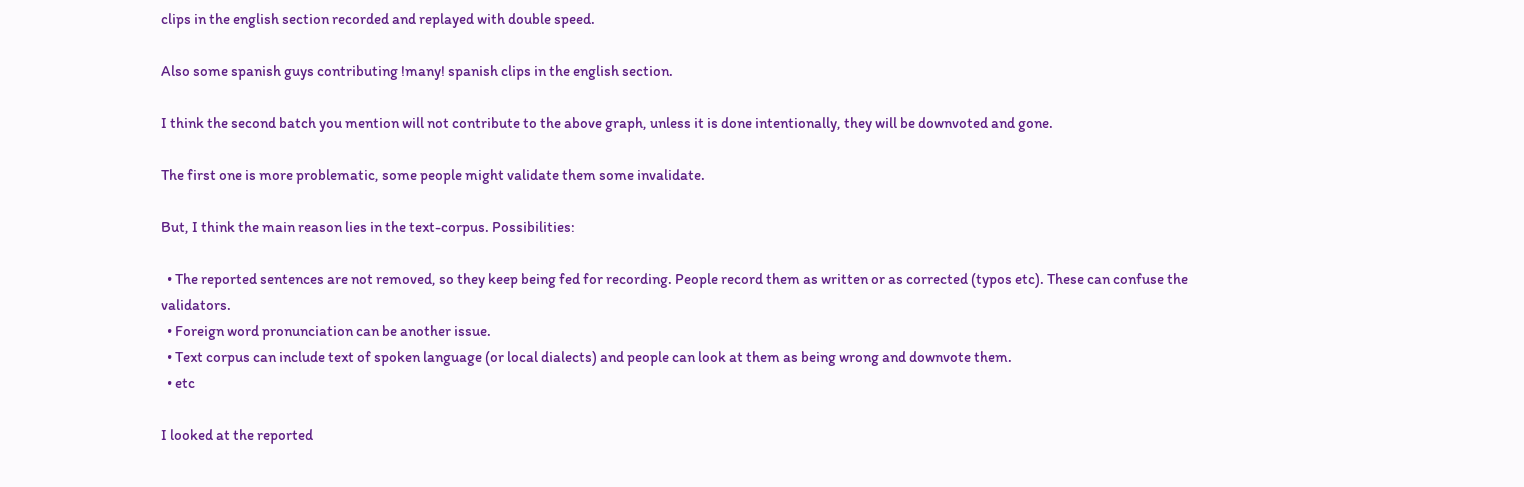clips in the english section recorded and replayed with double speed.

Also some spanish guys contributing !many! spanish clips in the english section.

I think the second batch you mention will not contribute to the above graph, unless it is done intentionally, they will be downvoted and gone.

The first one is more problematic, some people might validate them some invalidate.

But, I think the main reason lies in the text-corpus. Possibilities:

  • The reported sentences are not removed, so they keep being fed for recording. People record them as written or as corrected (typos etc). These can confuse the validators.
  • Foreign word pronunciation can be another issue.
  • Text corpus can include text of spoken language (or local dialects) and people can look at them as being wrong and downvote them.
  • etc

I looked at the reported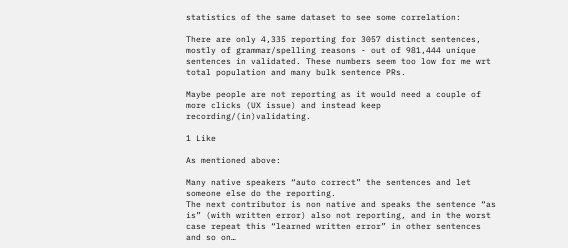statistics of the same dataset to see some correlation:

There are only 4,335 reporting for 3057 distinct sentences, mostly of grammar/spelling reasons - out of 981,444 unique sentences in validated. These numbers seem too low for me wrt total population and many bulk sentence PRs.

Maybe people are not reporting as it would need a couple of more clicks (UX issue) and instead keep recording/(in)validating.

1 Like

As mentioned above:

Many native speakers “auto correct” the sentences and let someone else do the reporting.
The next contributor is non native and speaks the sentence “as is” (with written error) also not reporting, and in the worst case repeat this “learned written error” in other sentences and so on…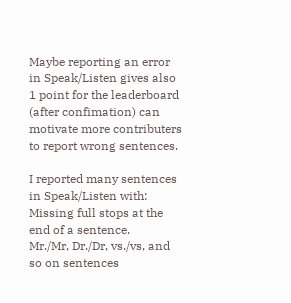Maybe reporting an error in Speak/Listen gives also 1 point for the leaderboard (after confimation) can motivate more contributers to report wrong sentences.

I reported many sentences in Speak/Listen with:
Missing full stops at the end of a sentence.
Mr./Mr, Dr./Dr, vs./vs, and so on sentences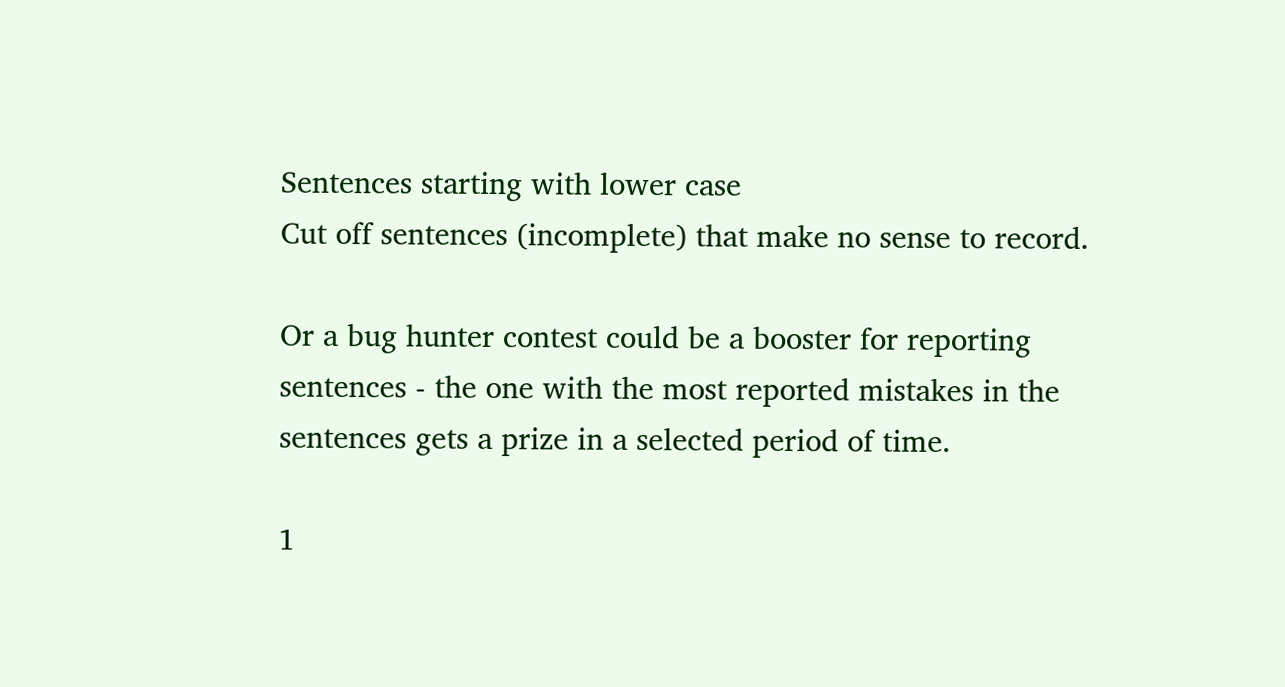Sentences starting with lower case
Cut off sentences (incomplete) that make no sense to record.

Or a bug hunter contest could be a booster for reporting sentences - the one with the most reported mistakes in the sentences gets a prize in a selected period of time.

1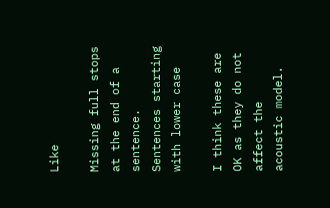Like

Missing full stops at the end of a sentence.
Sentences starting with lower case

I think these are OK as they do not affect the acoustic model.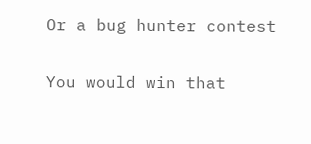Or a bug hunter contest

You would win that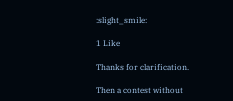:slight_smile:

1 Like

Thanks for clarification.

Then a contest without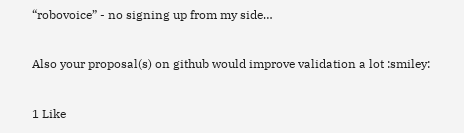“robovoice” - no signing up from my side…

Also your proposal(s) on github would improve validation a lot :smiley:

1 Like